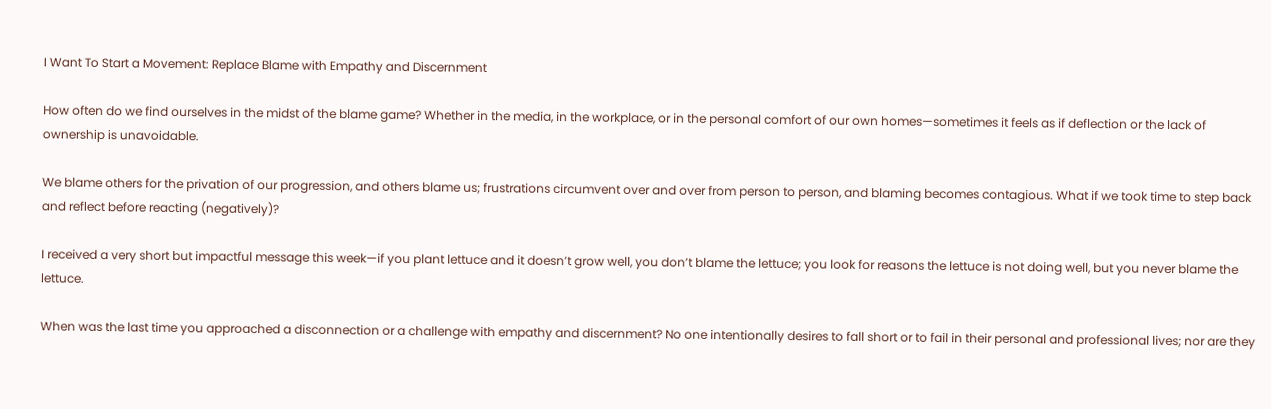I Want To Start a Movement: Replace Blame with Empathy and Discernment

How often do we find ourselves in the midst of the blame game? Whether in the media, in the workplace, or in the personal comfort of our own homes—sometimes it feels as if deflection or the lack of ownership is unavoidable.

We blame others for the privation of our progression, and others blame us; frustrations circumvent over and over from person to person, and blaming becomes contagious. What if we took time to step back and reflect before reacting (negatively)?

I received a very short but impactful message this week—if you plant lettuce and it doesn’t grow well, you don’t blame the lettuce; you look for reasons the lettuce is not doing well, but you never blame the lettuce.

When was the last time you approached a disconnection or a challenge with empathy and discernment? No one intentionally desires to fall short or to fail in their personal and professional lives; nor are they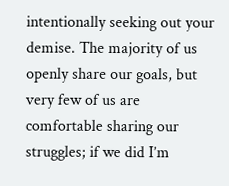intentionally seeking out your demise. The majority of us openly share our goals, but very few of us are comfortable sharing our struggles; if we did I’m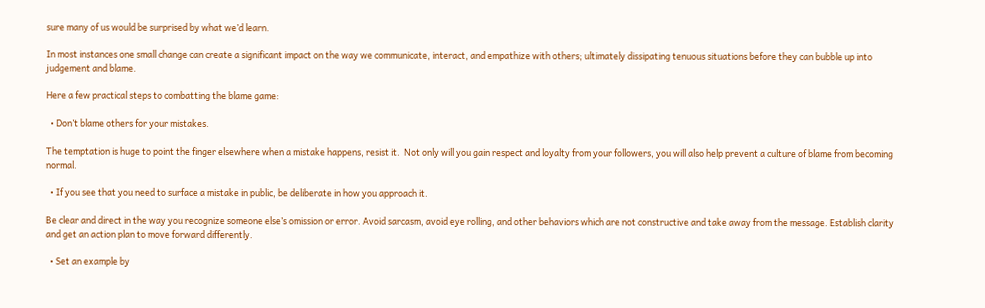sure many of us would be surprised by what we’d learn.

In most instances one small change can create a significant impact on the way we communicate, interact, and empathize with others; ultimately dissipating tenuous situations before they can bubble up into judgement and blame.

Here a few practical steps to combatting the blame game:

  • Don’t blame others for your mistakes.

The temptation is huge to point the finger elsewhere when a mistake happens, resist it.  Not only will you gain respect and loyalty from your followers, you will also help prevent a culture of blame from becoming normal.

  • If you see that you need to surface a mistake in public, be deliberate in how you approach it.

Be clear and direct in the way you recognize someone else’s omission or error. Avoid sarcasm, avoid eye rolling, and other behaviors which are not constructive and take away from the message. Establish clarity and get an action plan to move forward differently.

  • Set an example by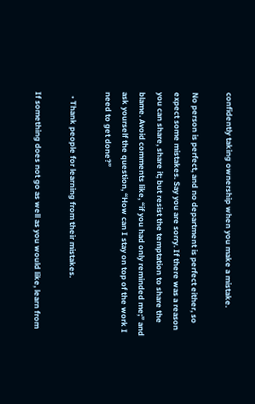confidently taking ownership when you make a mistake.

No person is perfect, and no department is perfect either, so expect some mistakes. Say you are sorry. If there was a reason you can share, share it; but resist the temptation to share the blame. Avoid comments like, “if you had only reminded me;” and ask yourself the question, “How can I stay on top of the work I need to get done?”

  • Thank people for learning from their mistakes.

If something does not go as well as you would like, learn from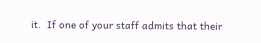it.  If one of your staff admits that their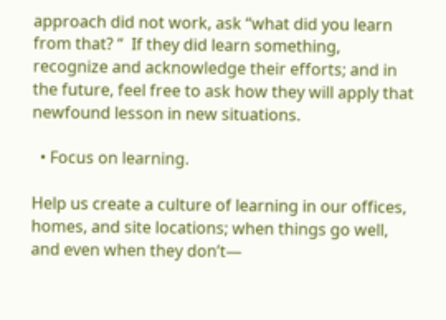approach did not work, ask “what did you learn from that? “  If they did learn something, recognize and acknowledge their efforts; and in the future, feel free to ask how they will apply that newfound lesson in new situations.

  • Focus on learning.

Help us create a culture of learning in our offices, homes, and site locations; when things go well, and even when they don’t—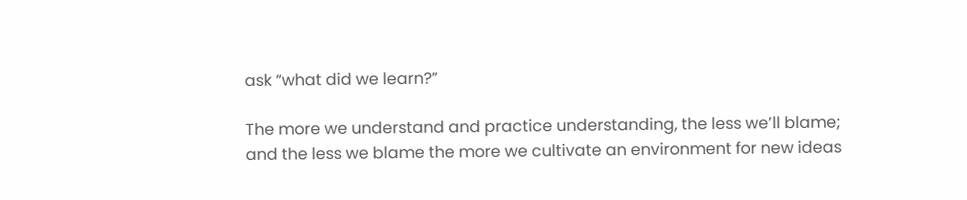ask “what did we learn?”

The more we understand and practice understanding, the less we’ll blame; and the less we blame the more we cultivate an environment for new ideas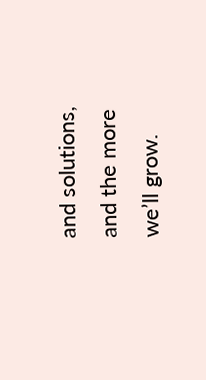and solutions, and the more we’ll grow.